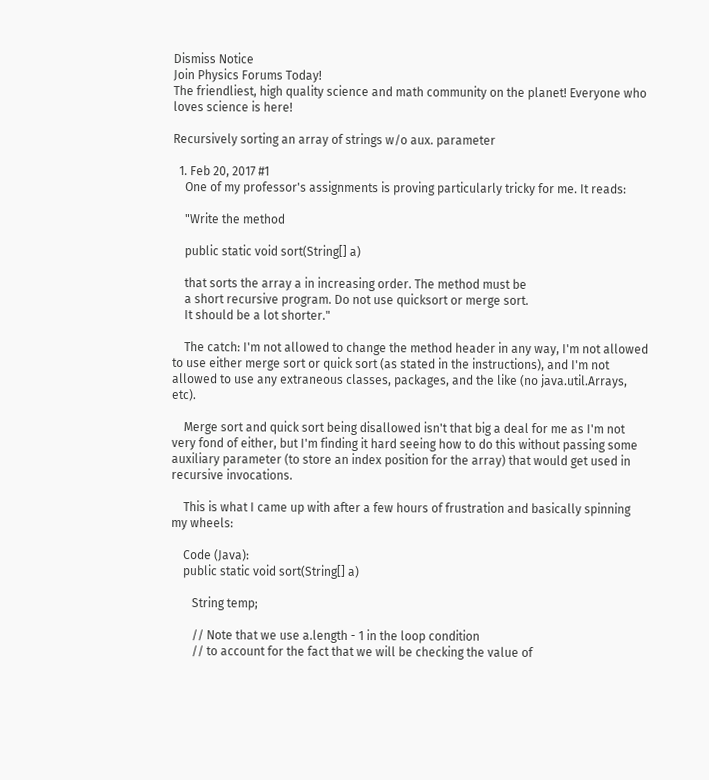Dismiss Notice
Join Physics Forums Today!
The friendliest, high quality science and math community on the planet! Everyone who loves science is here!

Recursively sorting an array of strings w/o aux. parameter

  1. Feb 20, 2017 #1
    One of my professor's assignments is proving particularly tricky for me. It reads:

    "Write the method

    public static void sort(String[] a)

    that sorts the array a in increasing order. The method must be
    a short recursive program. Do not use quicksort or merge sort.
    It should be a lot shorter."

    The catch: I'm not allowed to change the method header in any way, I'm not allowed to use either merge sort or quick sort (as stated in the instructions), and I'm not allowed to use any extraneous classes, packages, and the like (no java.util.Arrays, etc).

    Merge sort and quick sort being disallowed isn't that big a deal for me as I'm not very fond of either, but I'm finding it hard seeing how to do this without passing some auxiliary parameter (to store an index position for the array) that would get used in recursive invocations.

    This is what I came up with after a few hours of frustration and basically spinning my wheels:

    Code (Java):
    public static void sort(String[] a)

       String temp;

       // Note that we use a.length - 1 in the loop condition
       // to account for the fact that we will be checking the value of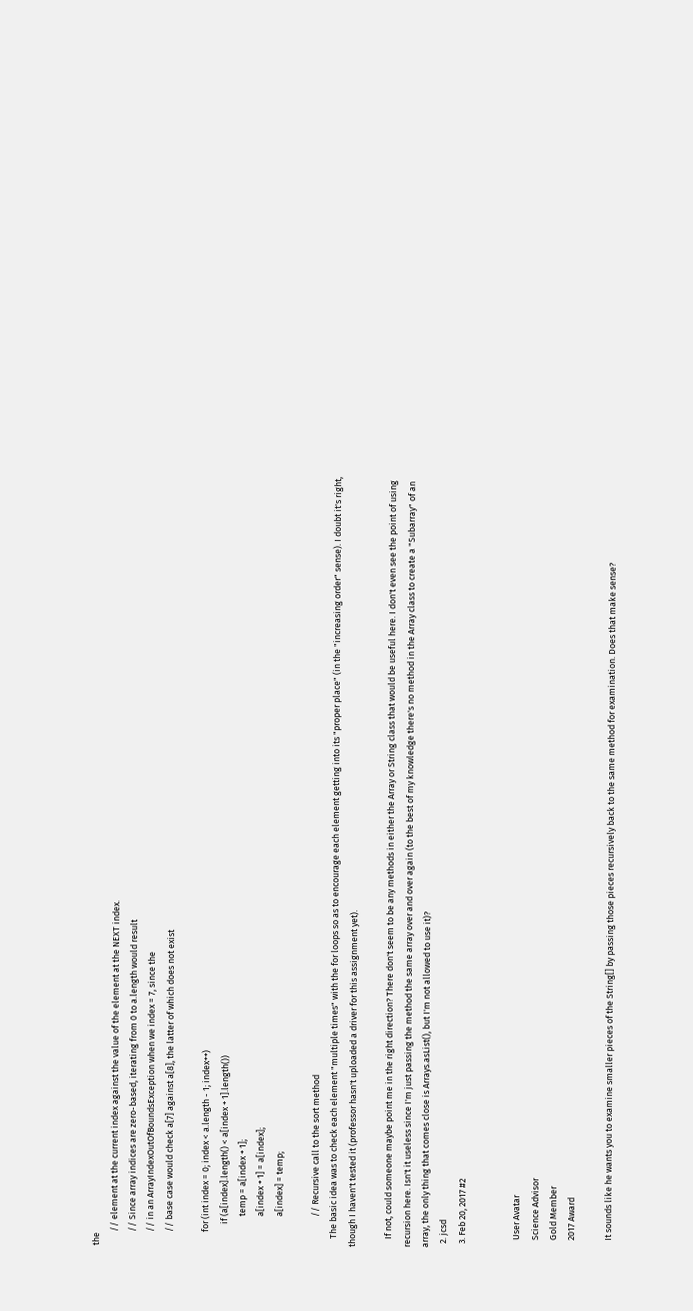the
       // element at the current index against the value of the element at the NEXT index.
       // Since array indices are zero-based, iterating from 0 to a.length would result
       // in an ArrayIndexOutOfBoundsException when we index = 7, since the
       // base case would check a[7] against a[8], the latter of which does not exist

       for (int index = 0; index < a.length - 1; index++)
           if (a[index].length() < a[index + 1].length())
               temp = a[index + 1];
               a[index + 1] = a[index];
               a[index] = temp;

               // Recursive call to the sort method
    The basic idea was to check each element "multiple times" with the for loops so as to encourage each element getting into its "proper place" (in the "increasing order" sense). I doubt it's right, though I haven't tested it (professor hasn't uploaded a driver for this assignment yet).

    If not, could someone maybe point me in the right direction? There don't seem to be any methods in either the Array or String class that would be useful here. I don't even see the point of using recursion here. Isn't it useless since I'm just passing the method the same array over and over again (to the best of my knowledge there's no method in the Array class to create a "Subarray" of an array, the only thing that comes close is Arrays.asList(), but I'm not allowed to use it)?
  2. jcsd
  3. Feb 20, 2017 #2


    User Avatar
    Science Advisor
    Gold Member
    2017 Award

    It sounds like he wants you to examine smaller pieces of the String[] by passing those pieces recursively back to the same method for examination. Does that make sense?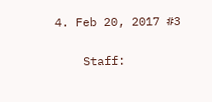4. Feb 20, 2017 #3


    Staff: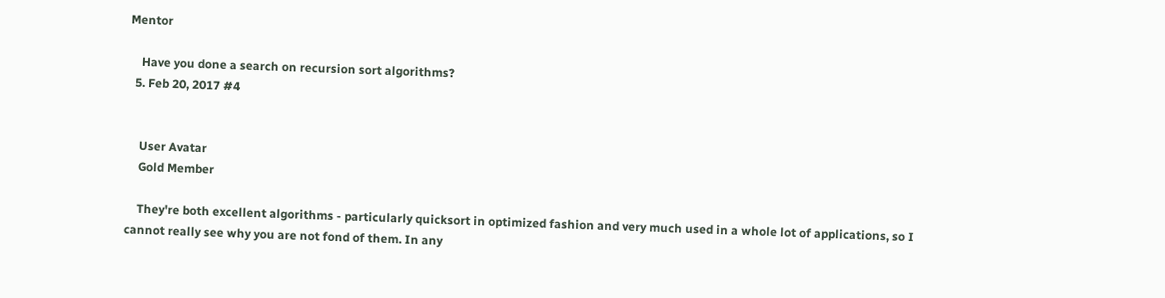Mentor

    Have you done a search on recursion sort algorithms?
  5. Feb 20, 2017 #4


    User Avatar
    Gold Member

    They're both excellent algorithms - particularly quicksort in optimized fashion and very much used in a whole lot of applications, so I cannot really see why you are not fond of them. In any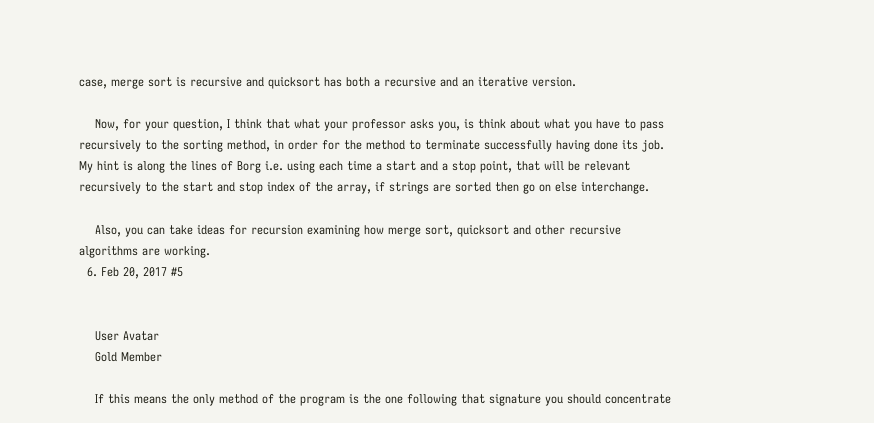case, merge sort is recursive and quicksort has both a recursive and an iterative version.

    Now, for your question, I think that what your professor asks you, is think about what you have to pass recursively to the sorting method, in order for the method to terminate successfully having done its job. My hint is along the lines of Borg i.e. using each time a start and a stop point, that will be relevant recursively to the start and stop index of the array, if strings are sorted then go on else interchange.

    Also, you can take ideas for recursion examining how merge sort, quicksort and other recursive algorithms are working.
  6. Feb 20, 2017 #5


    User Avatar
    Gold Member

    If this means the only method of the program is the one following that signature you should concentrate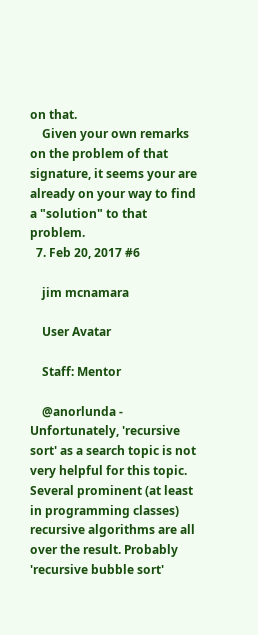on that.
    Given your own remarks on the problem of that signature, it seems your are already on your way to find a "solution" to that problem.
  7. Feb 20, 2017 #6

    jim mcnamara

    User Avatar

    Staff: Mentor

    @anorlunda - Unfortunately, 'recursive sort' as a search topic is not very helpful for this topic. Several prominent (at least in programming classes) recursive algorithms are all over the result. Probably 'recursive bubble sort'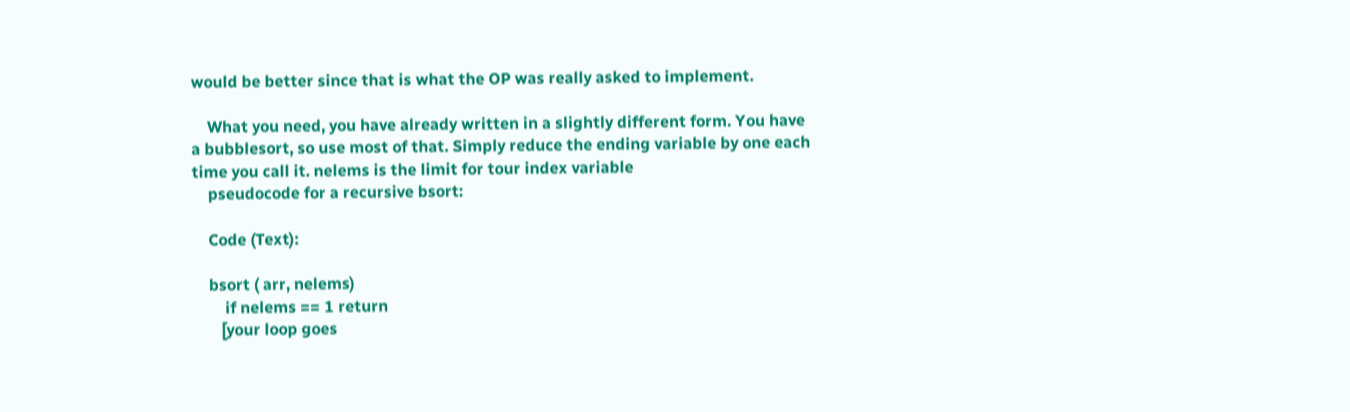would be better since that is what the OP was really asked to implement.

    What you need, you have already written in a slightly different form. You have a bubblesort, so use most of that. Simply reduce the ending variable by one each time you call it. nelems is the limit for tour index variable
    pseudocode for a recursive bsort:

    Code (Text):

    bsort ( arr, nelems)
        if nelems == 1 return
       [your loop goes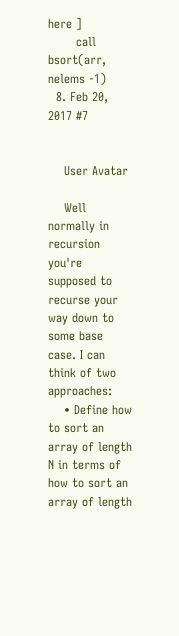here ]
       call bsort(arr, nelems -1)
  8. Feb 20, 2017 #7


    User Avatar

    Well normally in recursion you're supposed to recurse your way down to some base case. I can think of two approaches:
    • Define how to sort an array of length N in terms of how to sort an array of length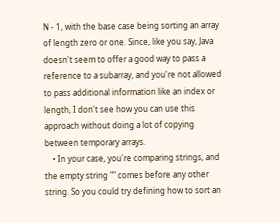N - 1, with the base case being sorting an array of length zero or one. Since, like you say, Java doesn't seem to offer a good way to pass a reference to a subarray, and you're not allowed to pass additional information like an index or length, I don't see how you can use this approach without doing a lot of copying between temporary arrays.
    • In your case, you're comparing strings, and the empty string "" comes before any other string. So you could try defining how to sort an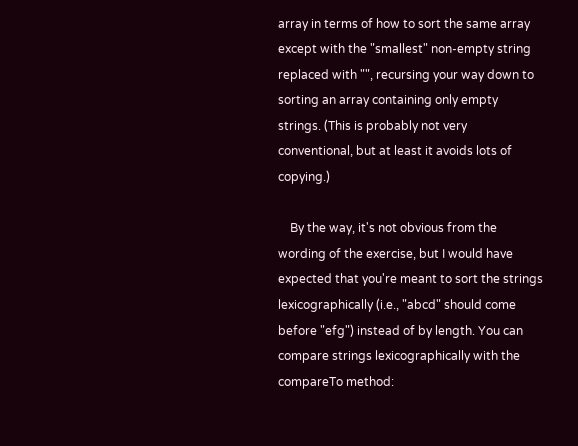array in terms of how to sort the same array except with the "smallest" non-empty string replaced with "", recursing your way down to sorting an array containing only empty strings. (This is probably not very conventional, but at least it avoids lots of copying.)

    By the way, it's not obvious from the wording of the exercise, but I would have expected that you're meant to sort the strings lexicographically (i.e., "abcd" should come before "efg") instead of by length. You can compare strings lexicographically with the compareTo method: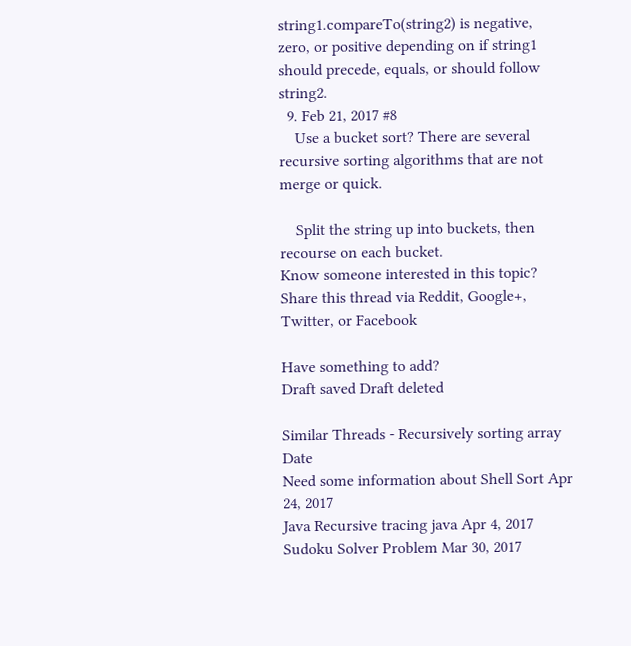string1.compareTo(string2) is negative, zero, or positive depending on if string1 should precede, equals, or should follow string2.
  9. Feb 21, 2017 #8
    Use a bucket sort? There are several recursive sorting algorithms that are not merge or quick.

    Split the string up into buckets, then recourse on each bucket.
Know someone interested in this topic? Share this thread via Reddit, Google+, Twitter, or Facebook

Have something to add?
Draft saved Draft deleted

Similar Threads - Recursively sorting array Date
Need some information about Shell Sort Apr 24, 2017
Java Recursive tracing java Apr 4, 2017
Sudoku Solver Problem Mar 30, 2017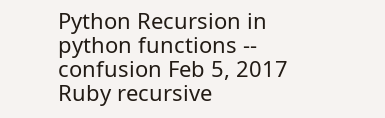Python Recursion in python functions -- confusion Feb 5, 2017
Ruby recursive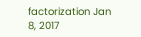factorization Jan 8, 2017